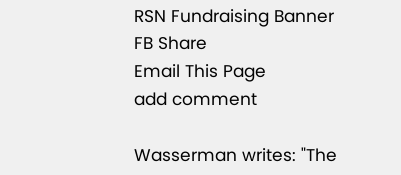RSN Fundraising Banner
FB Share
Email This Page
add comment

Wasserman writes: "The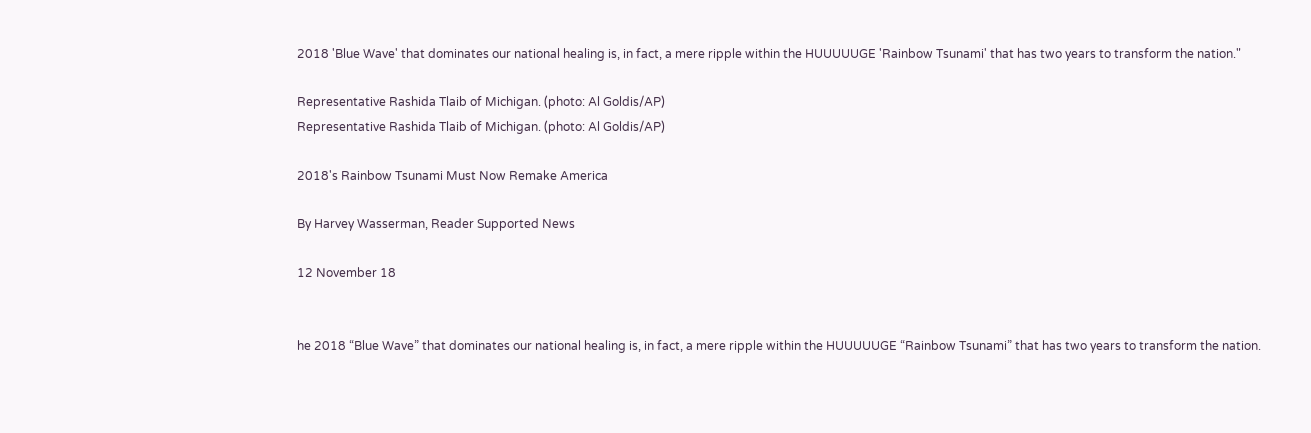2018 'Blue Wave' that dominates our national healing is, in fact, a mere ripple within the HUUUUUGE 'Rainbow Tsunami' that has two years to transform the nation."

Representative Rashida Tlaib of Michigan. (photo: Al Goldis/AP)
Representative Rashida Tlaib of Michigan. (photo: Al Goldis/AP)

2018's Rainbow Tsunami Must Now Remake America

By Harvey Wasserman, Reader Supported News

12 November 18


he 2018 “Blue Wave” that dominates our national healing is, in fact, a mere ripple within the HUUUUUGE “Rainbow Tsunami” that has two years to transform the nation.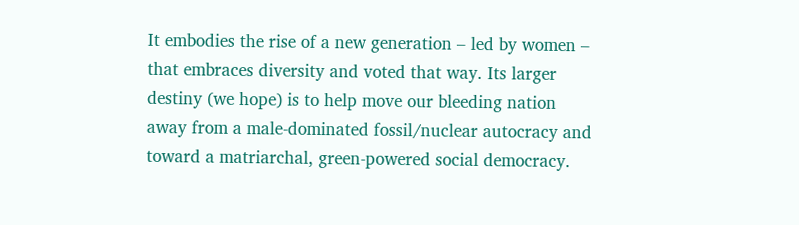It embodies the rise of a new generation – led by women – that embraces diversity and voted that way. Its larger destiny (we hope) is to help move our bleeding nation away from a male-dominated fossil/nuclear autocracy and toward a matriarchal, green-powered social democracy.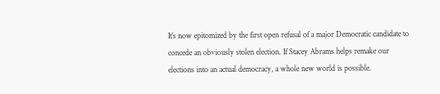It’s now epitomized by the first open refusal of a major Democratic candidate to concede an obviously stolen election. If Stacey Abrams helps remake our elections into an actual democracy, a whole new world is possible.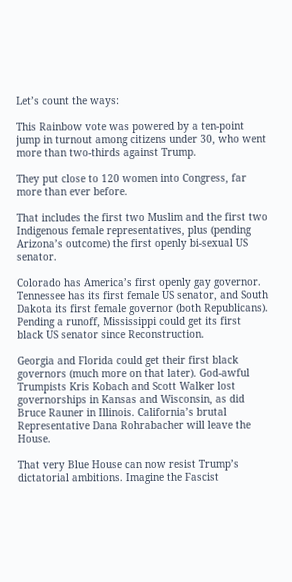Let’s count the ways:

This Rainbow vote was powered by a ten-point jump in turnout among citizens under 30, who went more than two-thirds against Trump.

They put close to 120 women into Congress, far more than ever before.

That includes the first two Muslim and the first two Indigenous female representatives, plus (pending Arizona’s outcome) the first openly bi-sexual US senator.

Colorado has America’s first openly gay governor. Tennessee has its first female US senator, and South Dakota its first female governor (both Republicans). Pending a runoff, Mississippi could get its first black US senator since Reconstruction.

Georgia and Florida could get their first black governors (much more on that later). God-awful Trumpists Kris Kobach and Scott Walker lost governorships in Kansas and Wisconsin, as did Bruce Rauner in Illinois. California’s brutal Representative Dana Rohrabacher will leave the House.

That very Blue House can now resist Trump’s dictatorial ambitions. Imagine the Fascist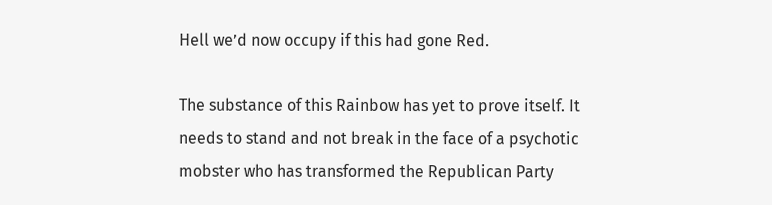Hell we’d now occupy if this had gone Red.

The substance of this Rainbow has yet to prove itself. It needs to stand and not break in the face of a psychotic mobster who has transformed the Republican Party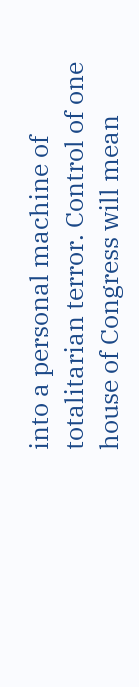into a personal machine of totalitarian terror. Control of one house of Congress will mean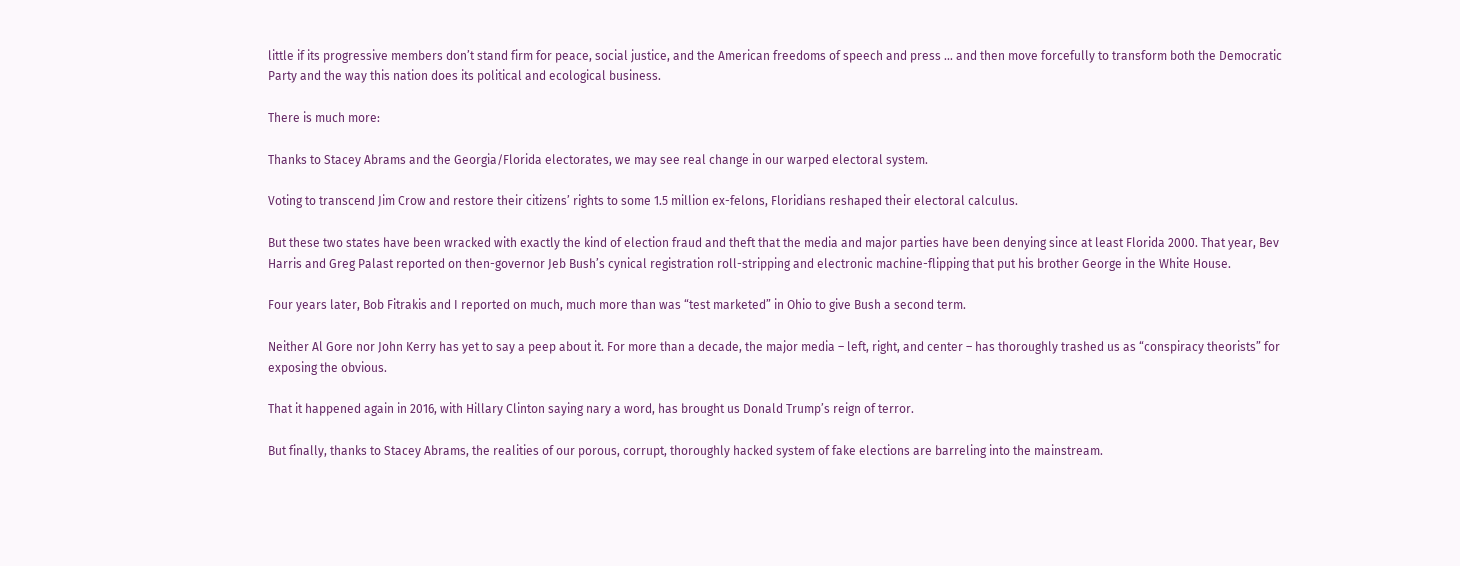little if its progressive members don’t stand firm for peace, social justice, and the American freedoms of speech and press ... and then move forcefully to transform both the Democratic Party and the way this nation does its political and ecological business.

There is much more:

Thanks to Stacey Abrams and the Georgia/Florida electorates, we may see real change in our warped electoral system.

Voting to transcend Jim Crow and restore their citizens’ rights to some 1.5 million ex-felons, Floridians reshaped their electoral calculus.

But these two states have been wracked with exactly the kind of election fraud and theft that the media and major parties have been denying since at least Florida 2000. That year, Bev Harris and Greg Palast reported on then-governor Jeb Bush’s cynical registration roll-stripping and electronic machine-flipping that put his brother George in the White House.

Four years later, Bob Fitrakis and I reported on much, much more than was “test marketed” in Ohio to give Bush a second term.

Neither Al Gore nor John Kerry has yet to say a peep about it. For more than a decade, the major media – left, right, and center – has thoroughly trashed us as “conspiracy theorists” for exposing the obvious.

That it happened again in 2016, with Hillary Clinton saying nary a word, has brought us Donald Trump’s reign of terror.

But finally, thanks to Stacey Abrams, the realities of our porous, corrupt, thoroughly hacked system of fake elections are barreling into the mainstream.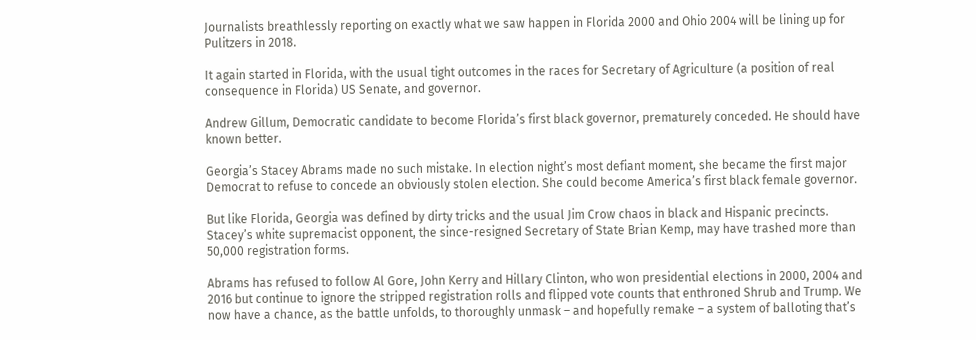Journalists breathlessly reporting on exactly what we saw happen in Florida 2000 and Ohio 2004 will be lining up for Pulitzers in 2018.

It again started in Florida, with the usual tight outcomes in the races for Secretary of Agriculture (a position of real consequence in Florida) US Senate, and governor.

Andrew Gillum, Democratic candidate to become Florida’s first black governor, prematurely conceded. He should have known better.

Georgia’s Stacey Abrams made no such mistake. In election night’s most defiant moment, she became the first major Democrat to refuse to concede an obviously stolen election. She could become America’s first black female governor.

But like Florida, Georgia was defined by dirty tricks and the usual Jim Crow chaos in black and Hispanic precincts. Stacey’s white supremacist opponent, the since-resigned Secretary of State Brian Kemp, may have trashed more than 50,000 registration forms.

Abrams has refused to follow Al Gore, John Kerry and Hillary Clinton, who won presidential elections in 2000, 2004 and 2016 but continue to ignore the stripped registration rolls and flipped vote counts that enthroned Shrub and Trump. We now have a chance, as the battle unfolds, to thoroughly unmask – and hopefully remake – a system of balloting that’s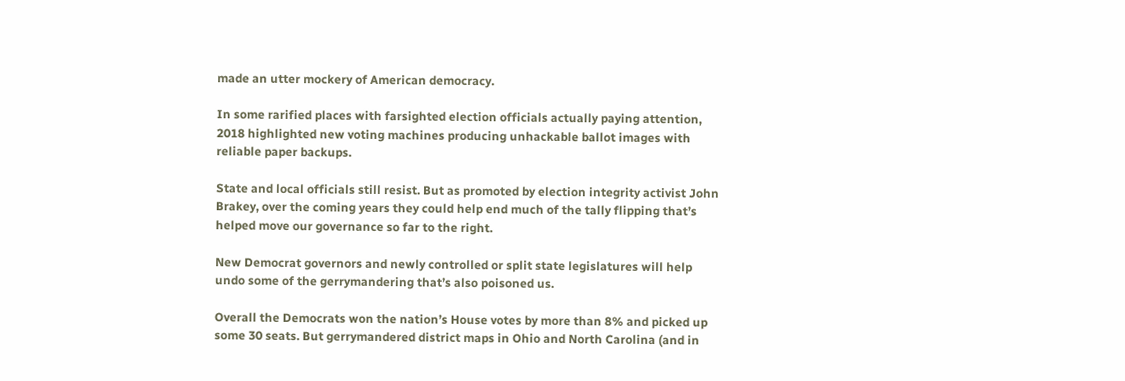made an utter mockery of American democracy.

In some rarified places with farsighted election officials actually paying attention, 2018 highlighted new voting machines producing unhackable ballot images with reliable paper backups.

State and local officials still resist. But as promoted by election integrity activist John Brakey, over the coming years they could help end much of the tally flipping that’s helped move our governance so far to the right.

New Democrat governors and newly controlled or split state legislatures will help undo some of the gerrymandering that’s also poisoned us.

Overall the Democrats won the nation’s House votes by more than 8% and picked up some 30 seats. But gerrymandered district maps in Ohio and North Carolina (and in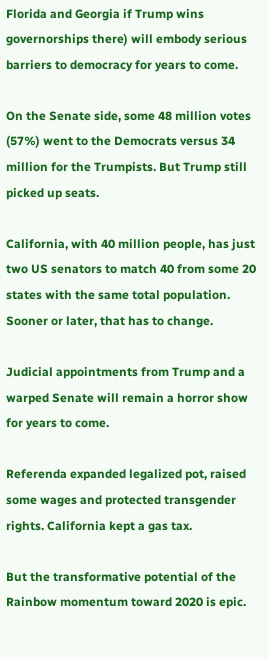Florida and Georgia if Trump wins governorships there) will embody serious barriers to democracy for years to come.

On the Senate side, some 48 million votes (57%) went to the Democrats versus 34 million for the Trumpists. But Trump still picked up seats.

California, with 40 million people, has just two US senators to match 40 from some 20 states with the same total population. Sooner or later, that has to change.

Judicial appointments from Trump and a warped Senate will remain a horror show for years to come.

Referenda expanded legalized pot, raised some wages and protected transgender rights. California kept a gas tax.

But the transformative potential of the Rainbow momentum toward 2020 is epic.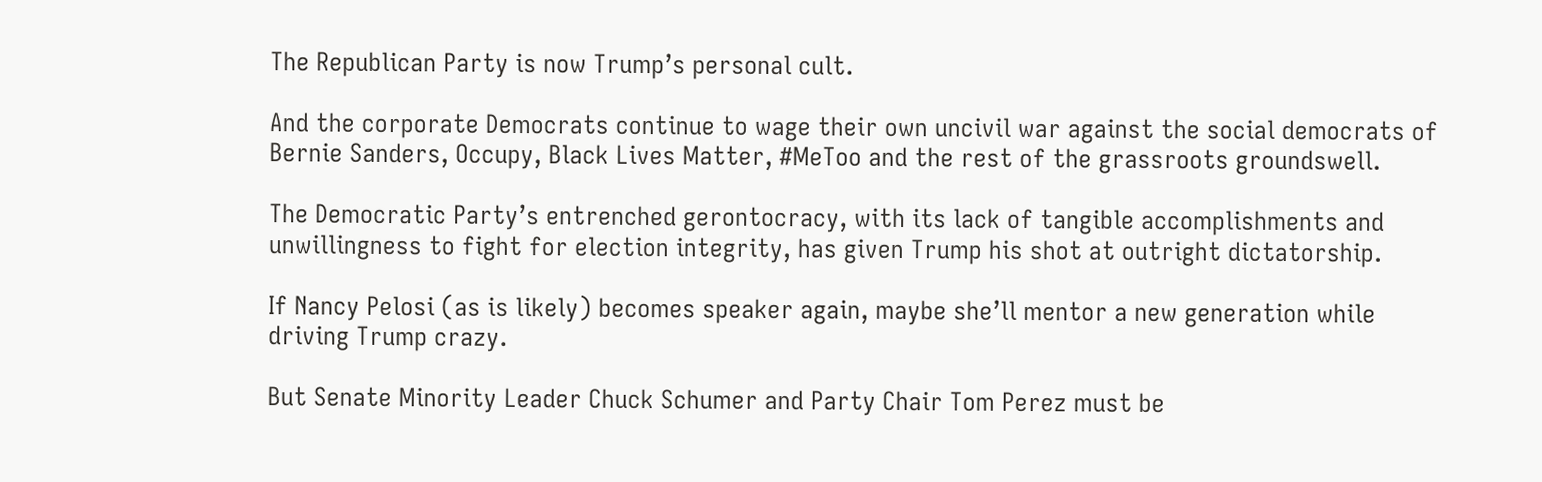The Republican Party is now Trump’s personal cult.

And the corporate Democrats continue to wage their own uncivil war against the social democrats of Bernie Sanders, Occupy, Black Lives Matter, #MeToo and the rest of the grassroots groundswell.

The Democratic Party’s entrenched gerontocracy, with its lack of tangible accomplishments and unwillingness to fight for election integrity, has given Trump his shot at outright dictatorship.

If Nancy Pelosi (as is likely) becomes speaker again, maybe she’ll mentor a new generation while driving Trump crazy.

But Senate Minority Leader Chuck Schumer and Party Chair Tom Perez must be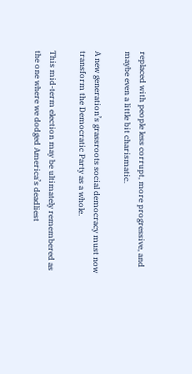replaced with people less corrupt, more progressive, and maybe even a little bit charismatic.

A new generation’s grassroots social democracy must now transform the Democratic Party as a whole.

This mid-term election may be ultimately remembered as the one where we dodged America’s deadliest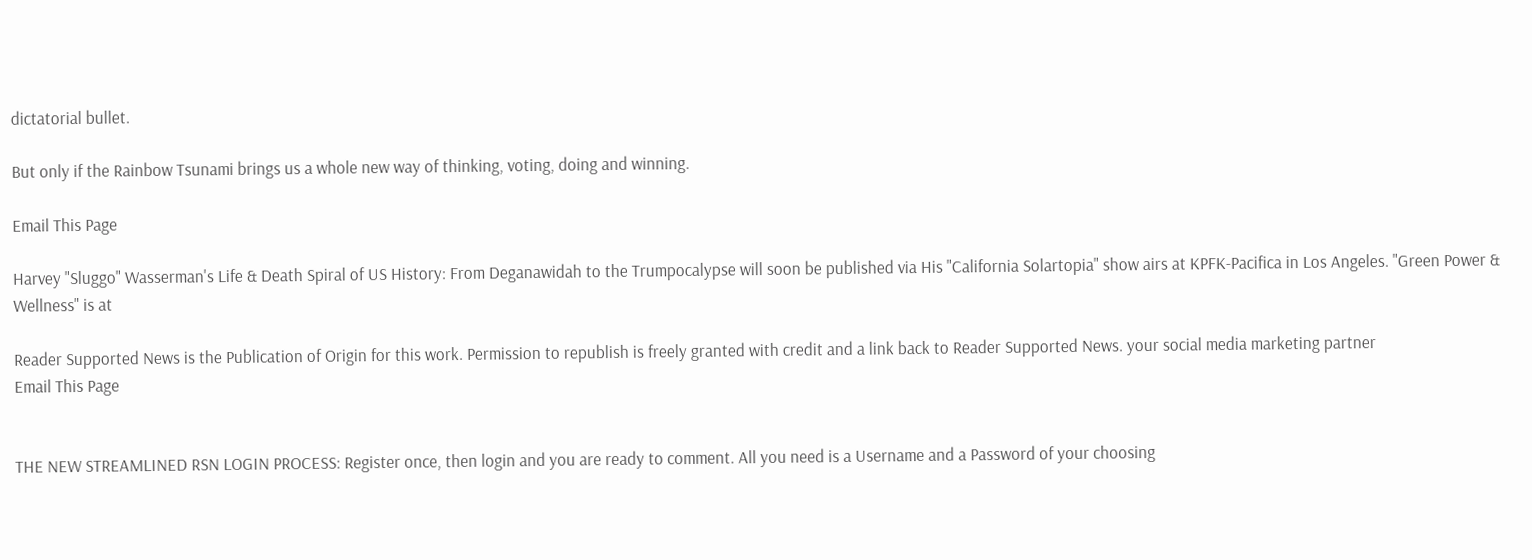dictatorial bullet.

But only if the Rainbow Tsunami brings us a whole new way of thinking, voting, doing and winning.

Email This Page

Harvey "Sluggo" Wasserman's Life & Death Spiral of US History: From Deganawidah to the Trumpocalypse will soon be published via His "California Solartopia" show airs at KPFK-Pacifica in Los Angeles. "Green Power & Wellness" is at

Reader Supported News is the Publication of Origin for this work. Permission to republish is freely granted with credit and a link back to Reader Supported News. your social media marketing partner
Email This Page


THE NEW STREAMLINED RSN LOGIN PROCESS: Register once, then login and you are ready to comment. All you need is a Username and a Password of your choosing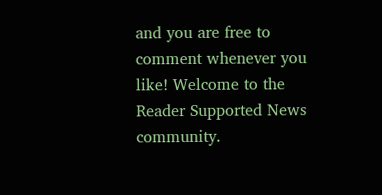and you are free to comment whenever you like! Welcome to the Reader Supported News community.